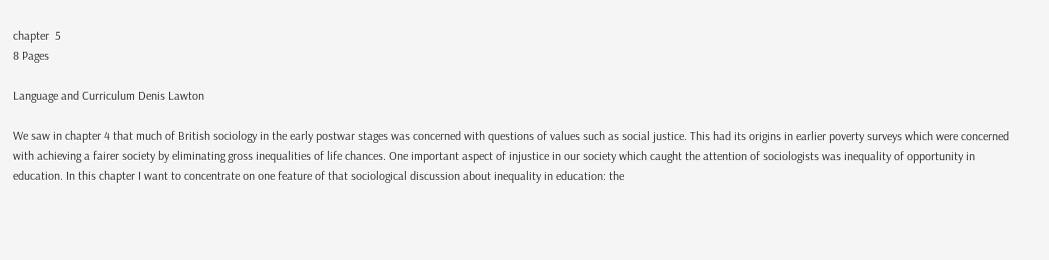chapter  5
8 Pages

Language and Curriculum Denis Lawton

We saw in chapter 4 that much of British sociology in the early postwar stages was concerned with questions of values such as social justice. This had its origins in earlier poverty surveys which were concerned with achieving a fairer society by eliminating gross inequalities of life chances. One important aspect of injustice in our society which caught the attention of sociologists was inequality of opportunity in education. In this chapter I want to concentrate on one feature of that sociological discussion about inequality in education: the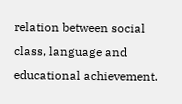relation between social class, language and educational achievement.